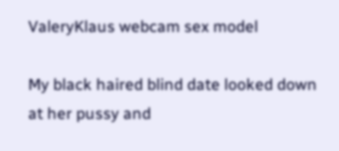ValeryKlaus webcam sex model

My black haired blind date looked down at her pussy and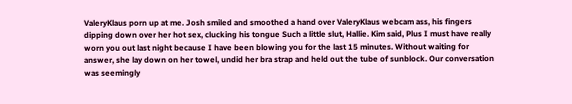ValeryKlaus porn up at me. Josh smiled and smoothed a hand over ValeryKlaus webcam ass, his fingers dipping down over her hot sex, clucking his tongue Such a little slut, Hallie. Kim said, Plus I must have really worn you out last night because I have been blowing you for the last 15 minutes. Without waiting for answer, she lay down on her towel, undid her bra strap and held out the tube of sunblock. Our conversation was seemingly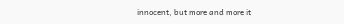innocent, but more and more it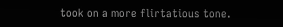took on a more flirtatious tone.